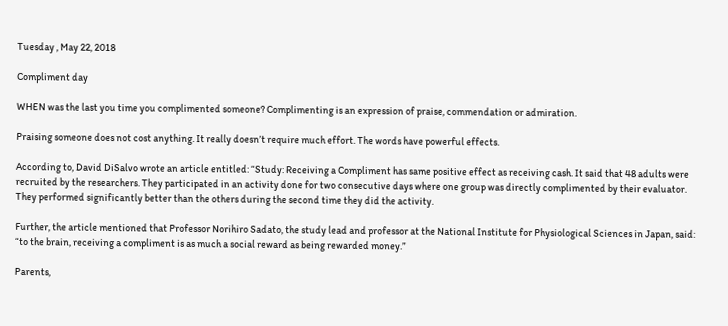Tuesday , May 22, 2018

Compliment day

WHEN was the last you time you complimented someone? Complimenting is an expression of praise, commendation or admiration.

Praising someone does not cost anything. It really doesn’t require much effort. The words have powerful effects.

According to, David DiSalvo wrote an article entitled: “Study: Receiving a Compliment has same positive effect as receiving cash. It said that 48 adults were recruited by the researchers. They participated in an activity done for two consecutive days where one group was directly complimented by their evaluator. They performed significantly better than the others during the second time they did the activity.

Further, the article mentioned that Professor Norihiro Sadato, the study lead and professor at the National Institute for Physiological Sciences in Japan, said: “to the brain, receiving a compliment is as much a social reward as being rewarded money.”

Parents,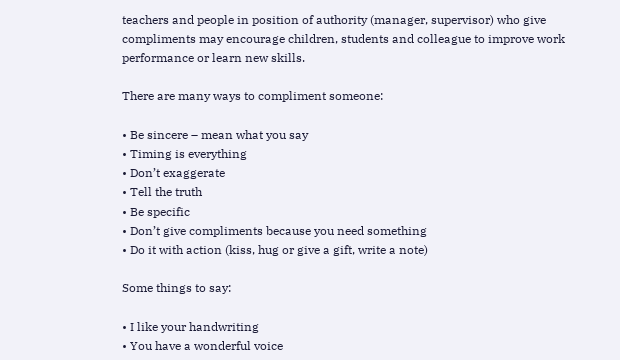teachers and people in position of authority (manager, supervisor) who give compliments may encourage children, students and colleague to improve work performance or learn new skills.

There are many ways to compliment someone:

• Be sincere – mean what you say
• Timing is everything
• Don’t exaggerate
• Tell the truth
• Be specific
• Don’t give compliments because you need something
• Do it with action (kiss, hug or give a gift, write a note)

Some things to say:

• I like your handwriting
• You have a wonderful voice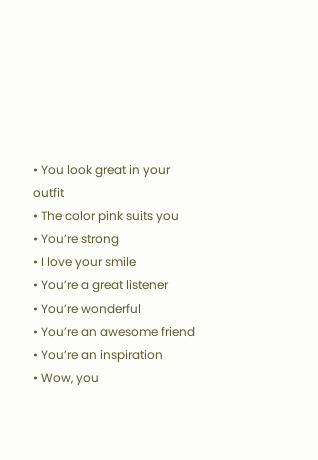• You look great in your outfit
• The color pink suits you
• You’re strong
• I love your smile
• You’re a great listener
• You’re wonderful
• You’re an awesome friend
• You’re an inspiration
• Wow, you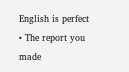English is perfect
• The report you made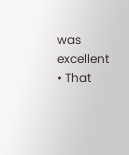was excellent
• That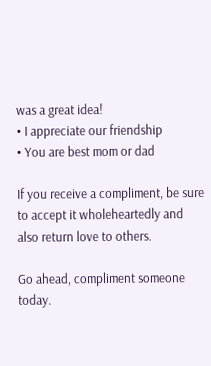was a great idea!
• I appreciate our friendship
• You are best mom or dad

If you receive a compliment, be sure to accept it wholeheartedly and also return love to others.

Go ahead, compliment someone today.